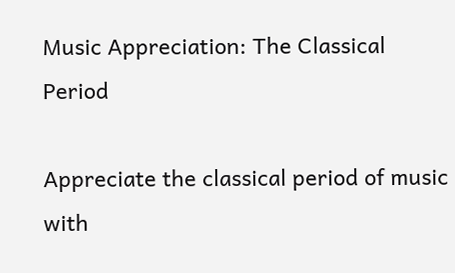Music Appreciation: The Classical Period

Appreciate the classical period of music with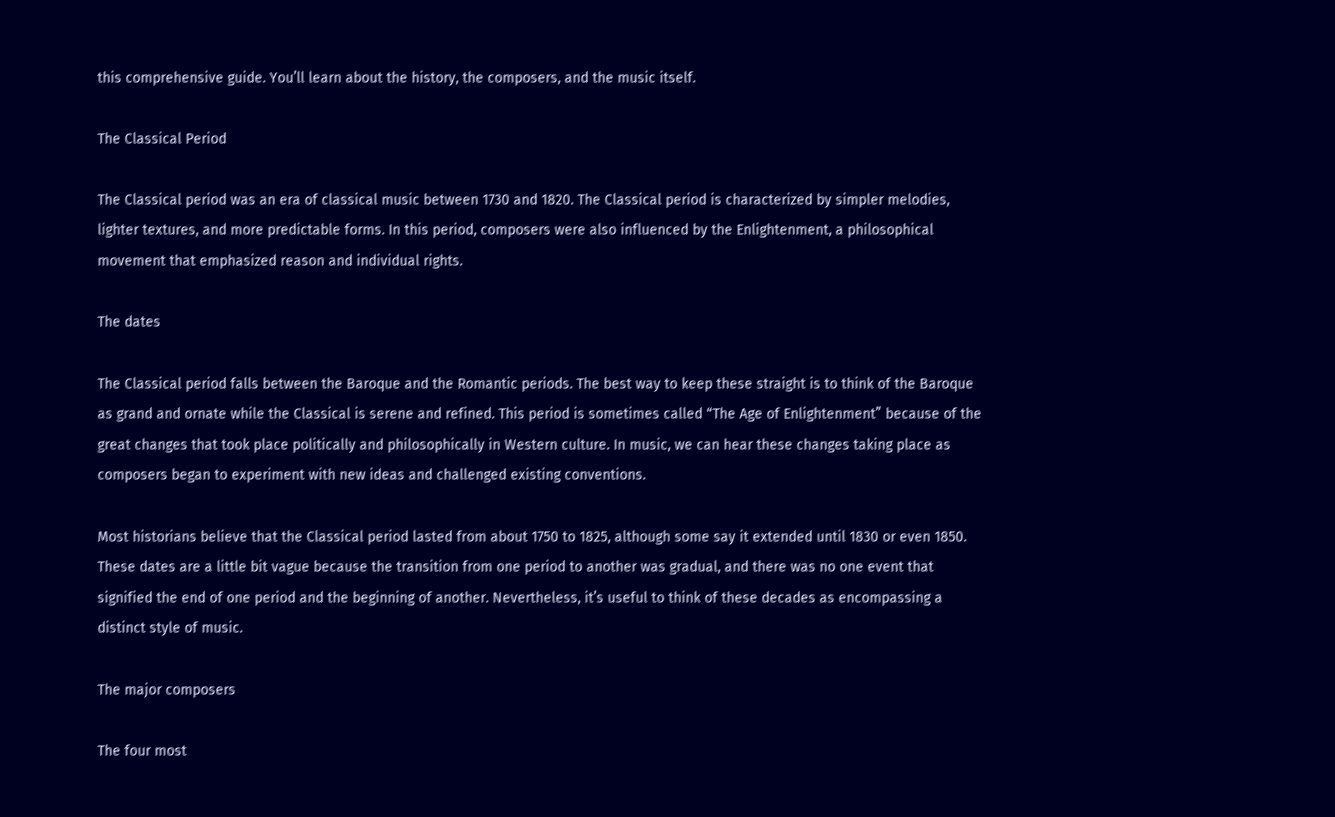this comprehensive guide. You’ll learn about the history, the composers, and the music itself.

The Classical Period

The Classical period was an era of classical music between 1730 and 1820. The Classical period is characterized by simpler melodies, lighter textures, and more predictable forms. In this period, composers were also influenced by the Enlightenment, a philosophical movement that emphasized reason and individual rights.

The dates

The Classical period falls between the Baroque and the Romantic periods. The best way to keep these straight is to think of the Baroque as grand and ornate while the Classical is serene and refined. This period is sometimes called “The Age of Enlightenment” because of the great changes that took place politically and philosophically in Western culture. In music, we can hear these changes taking place as composers began to experiment with new ideas and challenged existing conventions.

Most historians believe that the Classical period lasted from about 1750 to 1825, although some say it extended until 1830 or even 1850. These dates are a little bit vague because the transition from one period to another was gradual, and there was no one event that signified the end of one period and the beginning of another. Nevertheless, it’s useful to think of these decades as encompassing a distinct style of music.

The major composers

The four most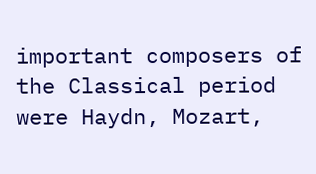important composers of the Classical period were Haydn, Mozart,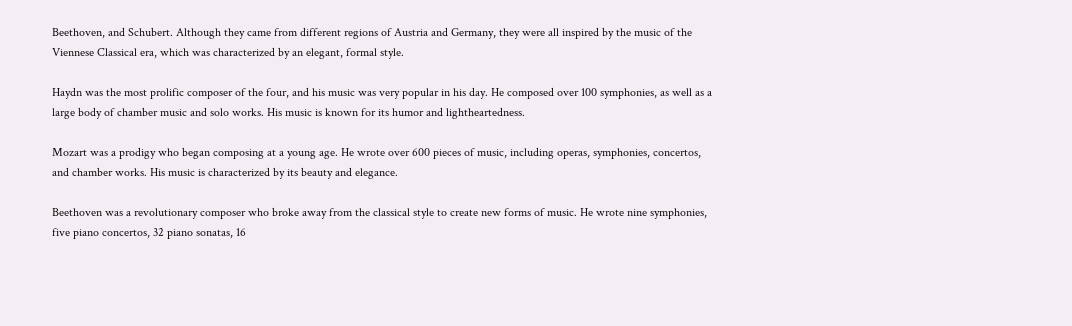Beethoven, and Schubert. Although they came from different regions of Austria and Germany, they were all inspired by the music of the Viennese Classical era, which was characterized by an elegant, formal style.

Haydn was the most prolific composer of the four, and his music was very popular in his day. He composed over 100 symphonies, as well as a large body of chamber music and solo works. His music is known for its humor and lightheartedness.

Mozart was a prodigy who began composing at a young age. He wrote over 600 pieces of music, including operas, symphonies, concertos, and chamber works. His music is characterized by its beauty and elegance.

Beethoven was a revolutionary composer who broke away from the classical style to create new forms of music. He wrote nine symphonies, five piano concertos, 32 piano sonatas, 16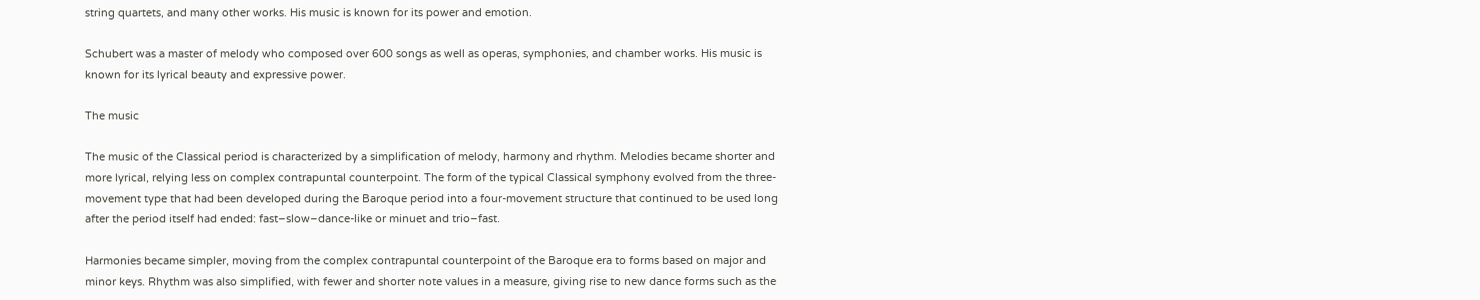string quartets, and many other works. His music is known for its power and emotion.

Schubert was a master of melody who composed over 600 songs as well as operas, symphonies, and chamber works. His music is known for its lyrical beauty and expressive power.

The music

The music of the Classical period is characterized by a simplification of melody, harmony and rhythm. Melodies became shorter and more lyrical, relying less on complex contrapuntal counterpoint. The form of the typical Classical symphony evolved from the three-movement type that had been developed during the Baroque period into a four-movement structure that continued to be used long after the period itself had ended: fast–slow–dance-like or minuet and trio–fast.

Harmonies became simpler, moving from the complex contrapuntal counterpoint of the Baroque era to forms based on major and minor keys. Rhythm was also simplified, with fewer and shorter note values in a measure, giving rise to new dance forms such as the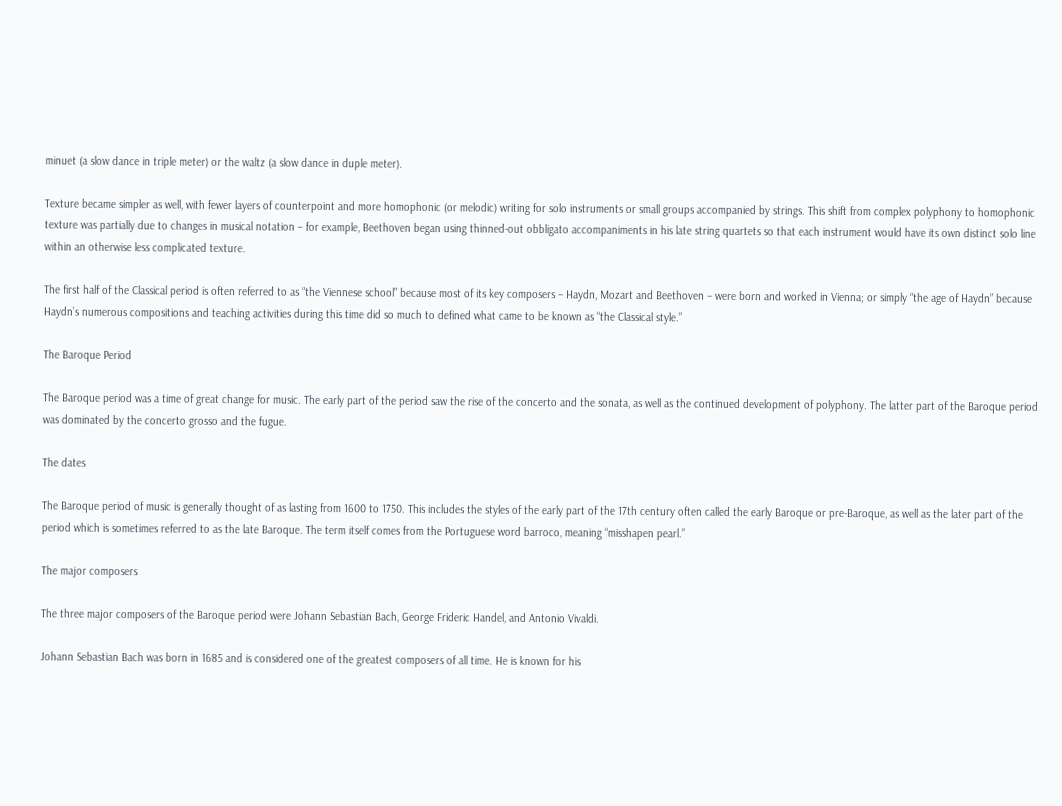minuet (a slow dance in triple meter) or the waltz (a slow dance in duple meter).

Texture became simpler as well, with fewer layers of counterpoint and more homophonic (or melodic) writing for solo instruments or small groups accompanied by strings. This shift from complex polyphony to homophonic texture was partially due to changes in musical notation – for example, Beethoven began using thinned-out obbligato accompaniments in his late string quartets so that each instrument would have its own distinct solo line within an otherwise less complicated texture.

The first half of the Classical period is often referred to as “the Viennese school” because most of its key composers – Haydn, Mozart and Beethoven – were born and worked in Vienna; or simply “the age of Haydn” because Haydn’s numerous compositions and teaching activities during this time did so much to defined what came to be known as “the Classical style.”

The Baroque Period

The Baroque period was a time of great change for music. The early part of the period saw the rise of the concerto and the sonata, as well as the continued development of polyphony. The latter part of the Baroque period was dominated by the concerto grosso and the fugue.

The dates

The Baroque period of music is generally thought of as lasting from 1600 to 1750. This includes the styles of the early part of the 17th century often called the early Baroque or pre-Baroque, as well as the later part of the period which is sometimes referred to as the late Baroque. The term itself comes from the Portuguese word barroco, meaning “misshapen pearl.”

The major composers

The three major composers of the Baroque period were Johann Sebastian Bach, George Frideric Handel, and Antonio Vivaldi.

Johann Sebastian Bach was born in 1685 and is considered one of the greatest composers of all time. He is known for his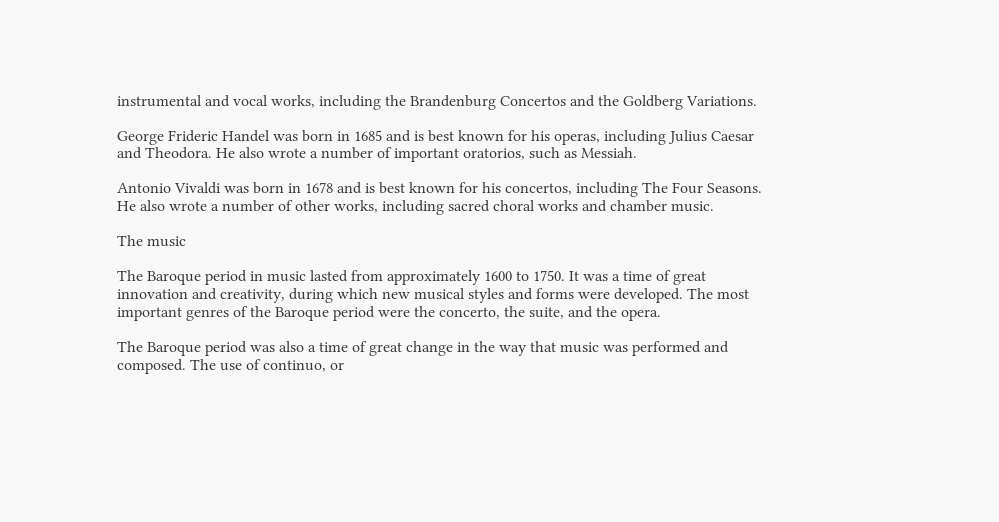instrumental and vocal works, including the Brandenburg Concertos and the Goldberg Variations.

George Frideric Handel was born in 1685 and is best known for his operas, including Julius Caesar and Theodora. He also wrote a number of important oratorios, such as Messiah.

Antonio Vivaldi was born in 1678 and is best known for his concertos, including The Four Seasons. He also wrote a number of other works, including sacred choral works and chamber music.

The music

The Baroque period in music lasted from approximately 1600 to 1750. It was a time of great innovation and creativity, during which new musical styles and forms were developed. The most important genres of the Baroque period were the concerto, the suite, and the opera.

The Baroque period was also a time of great change in the way that music was performed and composed. The use of continuo, or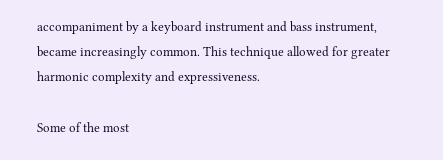accompaniment by a keyboard instrument and bass instrument, became increasingly common. This technique allowed for greater harmonic complexity and expressiveness.

Some of the most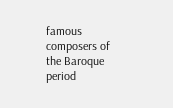famous composers of the Baroque period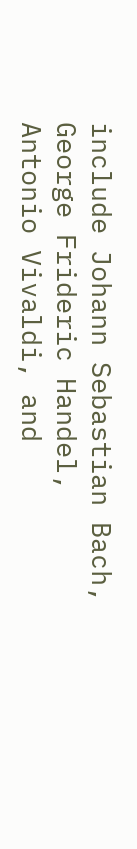include Johann Sebastian Bach, George Frideric Handel, Antonio Vivaldi, and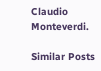Claudio Monteverdi.

Similar Posts